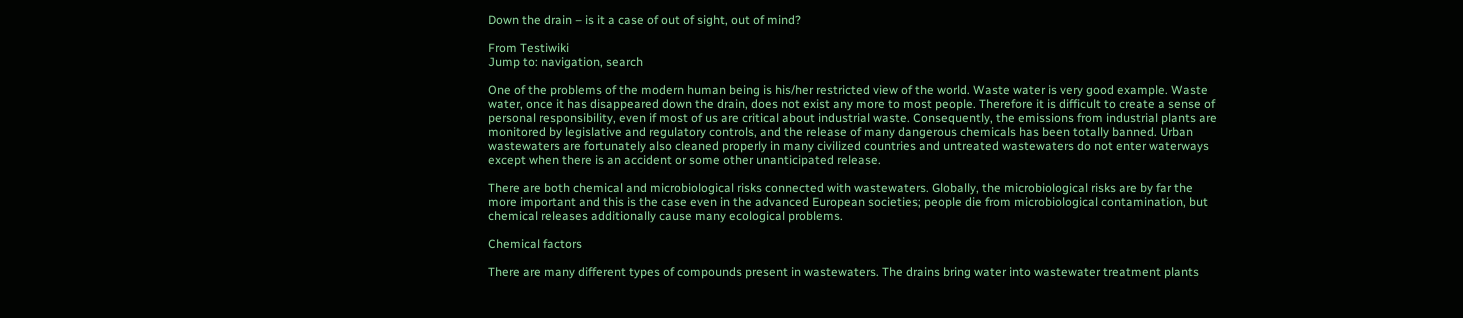Down the drain – is it a case of out of sight, out of mind?

From Testiwiki
Jump to: navigation, search

One of the problems of the modern human being is his/her restricted view of the world. Waste water is very good example. Waste water, once it has disappeared down the drain, does not exist any more to most people. Therefore it is difficult to create a sense of personal responsibility, even if most of us are critical about industrial waste. Consequently, the emissions from industrial plants are monitored by legislative and regulatory controls, and the release of many dangerous chemicals has been totally banned. Urban wastewaters are fortunately also cleaned properly in many civilized countries and untreated wastewaters do not enter waterways except when there is an accident or some other unanticipated release.

There are both chemical and microbiological risks connected with wastewaters. Globally, the microbiological risks are by far the more important and this is the case even in the advanced European societies; people die from microbiological contamination, but chemical releases additionally cause many ecological problems.

Chemical factors

There are many different types of compounds present in wastewaters. The drains bring water into wastewater treatment plants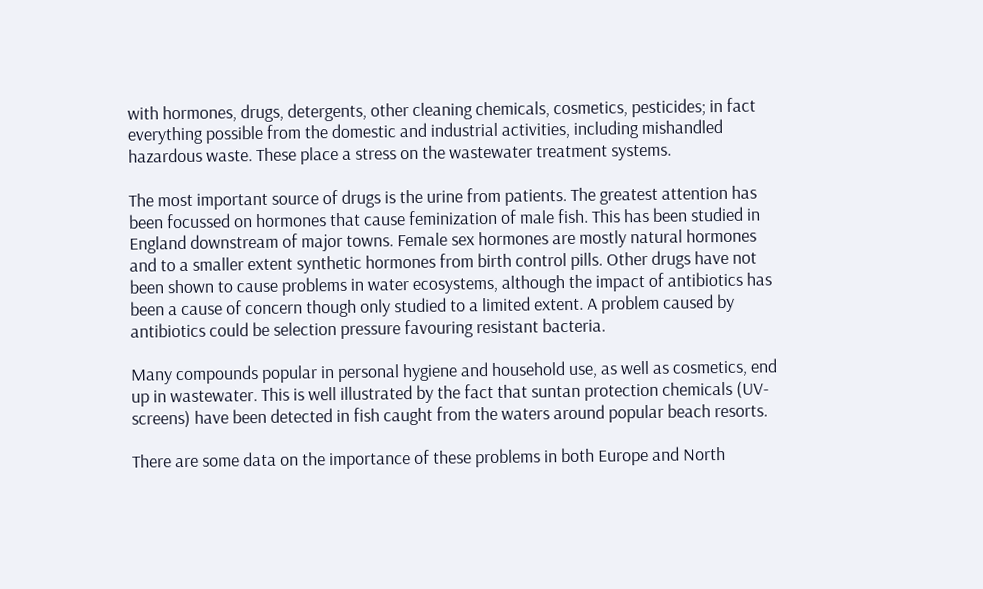with hormones, drugs, detergents, other cleaning chemicals, cosmetics, pesticides; in fact everything possible from the domestic and industrial activities, including mishandled hazardous waste. These place a stress on the wastewater treatment systems.

The most important source of drugs is the urine from patients. The greatest attention has been focussed on hormones that cause feminization of male fish. This has been studied in England downstream of major towns. Female sex hormones are mostly natural hormones and to a smaller extent synthetic hormones from birth control pills. Other drugs have not been shown to cause problems in water ecosystems, although the impact of antibiotics has been a cause of concern though only studied to a limited extent. A problem caused by antibiotics could be selection pressure favouring resistant bacteria.

Many compounds popular in personal hygiene and household use, as well as cosmetics, end up in wastewater. This is well illustrated by the fact that suntan protection chemicals (UV-screens) have been detected in fish caught from the waters around popular beach resorts.

There are some data on the importance of these problems in both Europe and North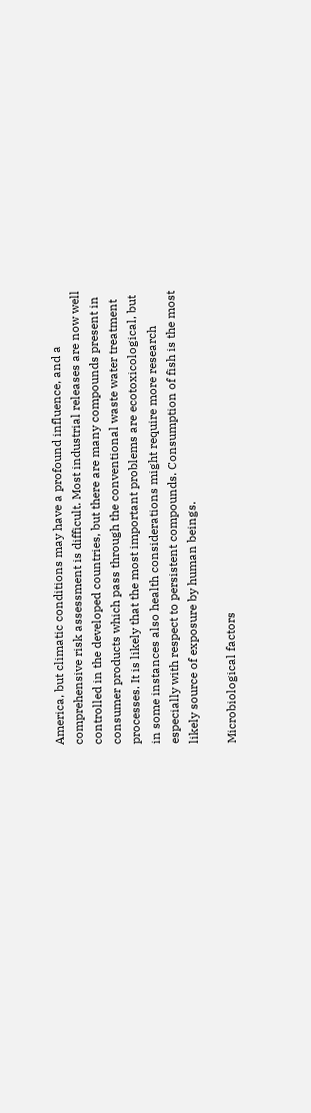America, but climatic conditions may have a profound influence, and a comprehensive risk assessment is difficult. Most industrial releases are now well controlled in the developed countries, but there are many compounds present in consumer products which pass through the conventional waste water treatment processes. It is likely that the most important problems are ecotoxicological, but in some instances also health considerations might require more research especially with respect to persistent compounds. Consumption of fish is the most likely source of exposure by human beings.

Microbiological factors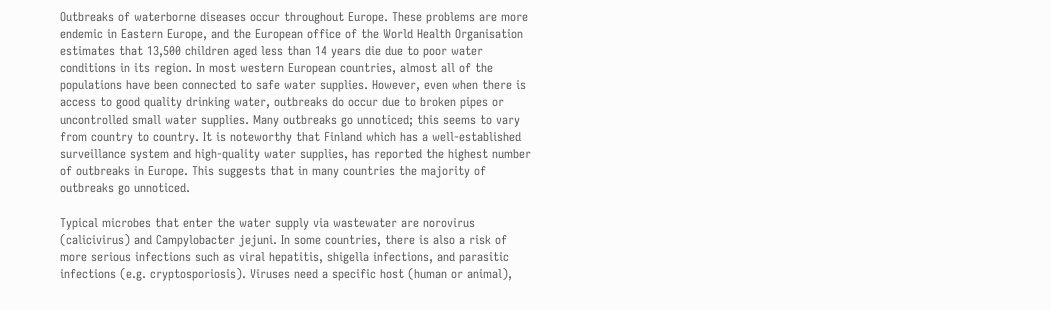Outbreaks of waterborne diseases occur throughout Europe. These problems are more endemic in Eastern Europe, and the European office of the World Health Organisation estimates that 13,500 children aged less than 14 years die due to poor water conditions in its region. In most western European countries, almost all of the populations have been connected to safe water supplies. However, even when there is access to good quality drinking water, outbreaks do occur due to broken pipes or uncontrolled small water supplies. Many outbreaks go unnoticed; this seems to vary from country to country. It is noteworthy that Finland which has a well-established surveillance system and high-quality water supplies, has reported the highest number of outbreaks in Europe. This suggests that in many countries the majority of outbreaks go unnoticed.

Typical microbes that enter the water supply via wastewater are norovirus (calicivirus) and Campylobacter jejuni. In some countries, there is also a risk of more serious infections such as viral hepatitis, shigella infections, and parasitic infections (e.g. cryptosporiosis). Viruses need a specific host (human or animal),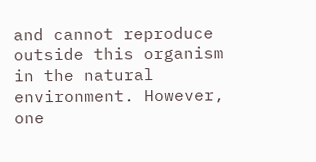and cannot reproduce outside this organism in the natural environment. However, one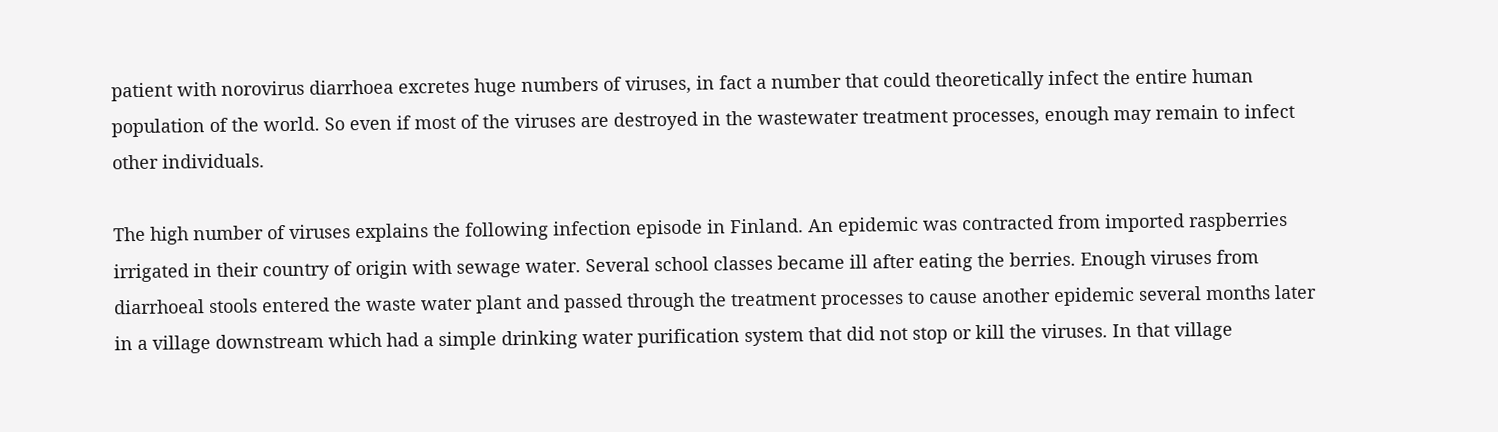patient with norovirus diarrhoea excretes huge numbers of viruses, in fact a number that could theoretically infect the entire human population of the world. So even if most of the viruses are destroyed in the wastewater treatment processes, enough may remain to infect other individuals.

The high number of viruses explains the following infection episode in Finland. An epidemic was contracted from imported raspberries irrigated in their country of origin with sewage water. Several school classes became ill after eating the berries. Enough viruses from diarrhoeal stools entered the waste water plant and passed through the treatment processes to cause another epidemic several months later in a village downstream which had a simple drinking water purification system that did not stop or kill the viruses. In that village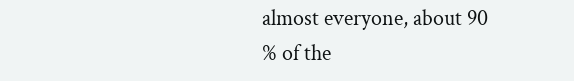almost everyone, about 90 % of the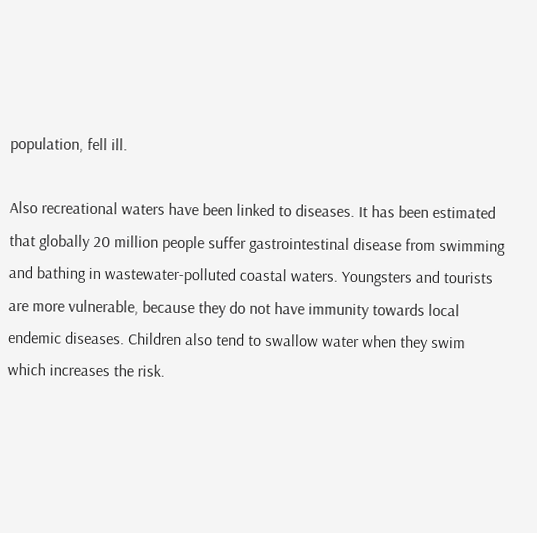population, fell ill.

Also recreational waters have been linked to diseases. It has been estimated that globally 20 million people suffer gastrointestinal disease from swimming and bathing in wastewater-polluted coastal waters. Youngsters and tourists are more vulnerable, because they do not have immunity towards local endemic diseases. Children also tend to swallow water when they swim which increases the risk.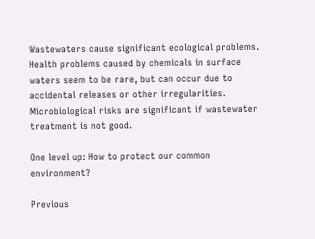Wastewaters cause significant ecological problems. Health problems caused by chemicals in surface waters seem to be rare, but can occur due to accidental releases or other irregularities. Microbiological risks are significant if wastewater treatment is not good.

One level up: How to protect our common environment?

Previous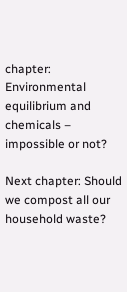chapter: Environmental equilibrium and chemicals – impossible or not?

Next chapter: Should we compost all our household waste?